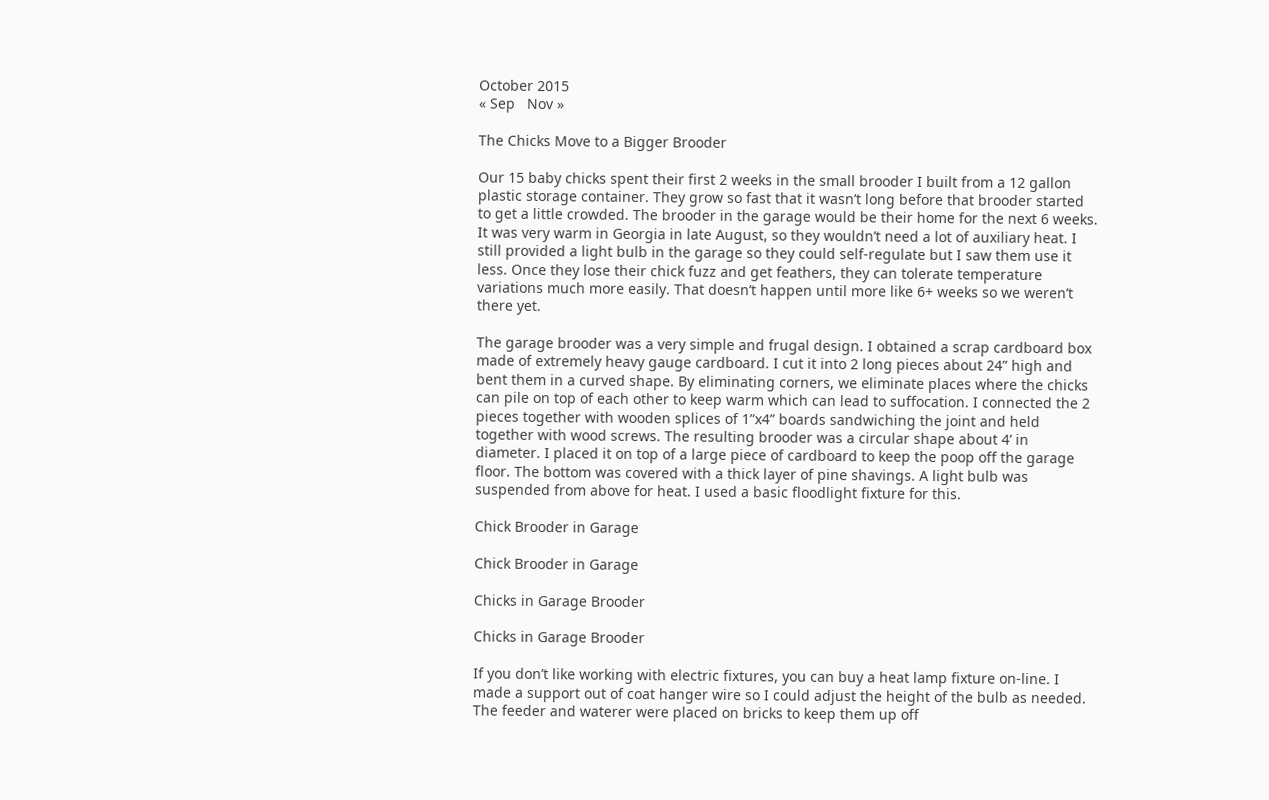October 2015
« Sep   Nov »

The Chicks Move to a Bigger Brooder

Our 15 baby chicks spent their first 2 weeks in the small brooder I built from a 12 gallon plastic storage container. They grow so fast that it wasn’t long before that brooder started to get a little crowded. The brooder in the garage would be their home for the next 6 weeks. It was very warm in Georgia in late August, so they wouldn’t need a lot of auxiliary heat. I still provided a light bulb in the garage so they could self-regulate but I saw them use it less. Once they lose their chick fuzz and get feathers, they can tolerate temperature variations much more easily. That doesn’t happen until more like 6+ weeks so we weren’t there yet.

The garage brooder was a very simple and frugal design. I obtained a scrap cardboard box made of extremely heavy gauge cardboard. I cut it into 2 long pieces about 24” high and bent them in a curved shape. By eliminating corners, we eliminate places where the chicks can pile on top of each other to keep warm which can lead to suffocation. I connected the 2 pieces together with wooden splices of 1”x4” boards sandwiching the joint and held together with wood screws. The resulting brooder was a circular shape about 4’ in diameter. I placed it on top of a large piece of cardboard to keep the poop off the garage floor. The bottom was covered with a thick layer of pine shavings. A light bulb was suspended from above for heat. I used a basic floodlight fixture for this.

Chick Brooder in Garage

Chick Brooder in Garage

Chicks in Garage Brooder

Chicks in Garage Brooder

If you don’t like working with electric fixtures, you can buy a heat lamp fixture on-line. I made a support out of coat hanger wire so I could adjust the height of the bulb as needed. The feeder and waterer were placed on bricks to keep them up off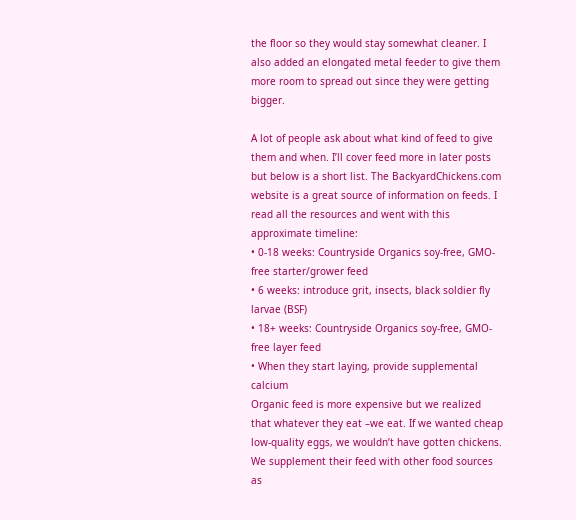the floor so they would stay somewhat cleaner. I also added an elongated metal feeder to give them more room to spread out since they were getting bigger.

A lot of people ask about what kind of feed to give them and when. I’ll cover feed more in later posts but below is a short list. The BackyardChickens.com website is a great source of information on feeds. I read all the resources and went with this approximate timeline:
• 0-18 weeks: Countryside Organics soy-free, GMO-free starter/grower feed
• 6 weeks: introduce grit, insects, black soldier fly larvae (BSF)
• 18+ weeks: Countryside Organics soy-free, GMO-free layer feed
• When they start laying, provide supplemental calcium
Organic feed is more expensive but we realized that whatever they eat –we eat. If we wanted cheap low-quality eggs, we wouldn’t have gotten chickens. We supplement their feed with other food sources as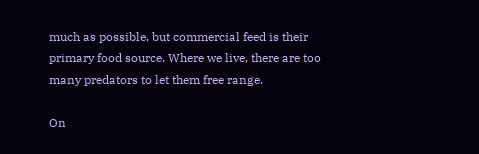much as possible, but commercial feed is their primary food source. Where we live, there are too many predators to let them free range.

On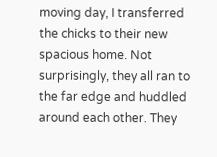moving day, I transferred the chicks to their new spacious home. Not surprisingly, they all ran to the far edge and huddled around each other. They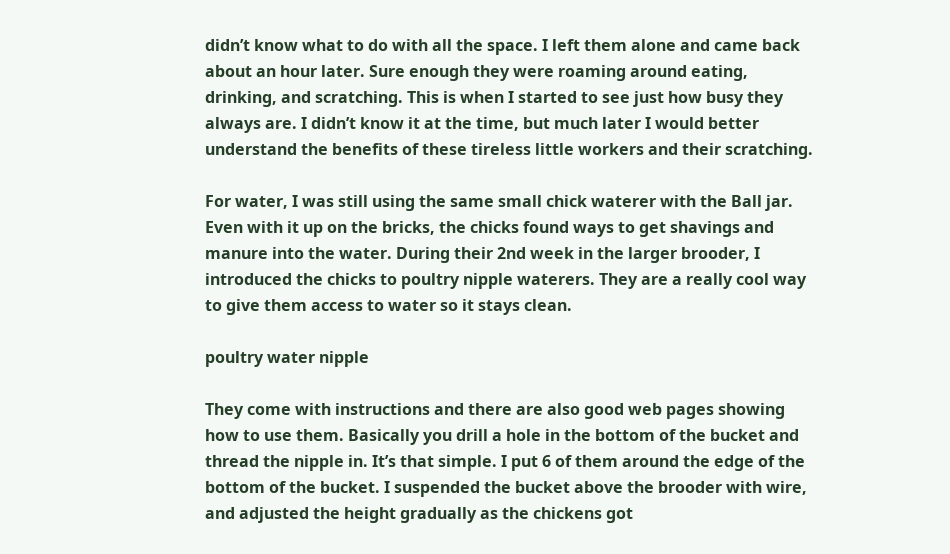didn’t know what to do with all the space. I left them alone and came back about an hour later. Sure enough they were roaming around eating, drinking, and scratching. This is when I started to see just how busy they always are. I didn’t know it at the time, but much later I would better understand the benefits of these tireless little workers and their scratching.

For water, I was still using the same small chick waterer with the Ball jar. Even with it up on the bricks, the chicks found ways to get shavings and manure into the water. During their 2nd week in the larger brooder, I introduced the chicks to poultry nipple waterers. They are a really cool way to give them access to water so it stays clean.

poultry water nipple

They come with instructions and there are also good web pages showing how to use them. Basically you drill a hole in the bottom of the bucket and thread the nipple in. It’s that simple. I put 6 of them around the edge of the bottom of the bucket. I suspended the bucket above the brooder with wire, and adjusted the height gradually as the chickens got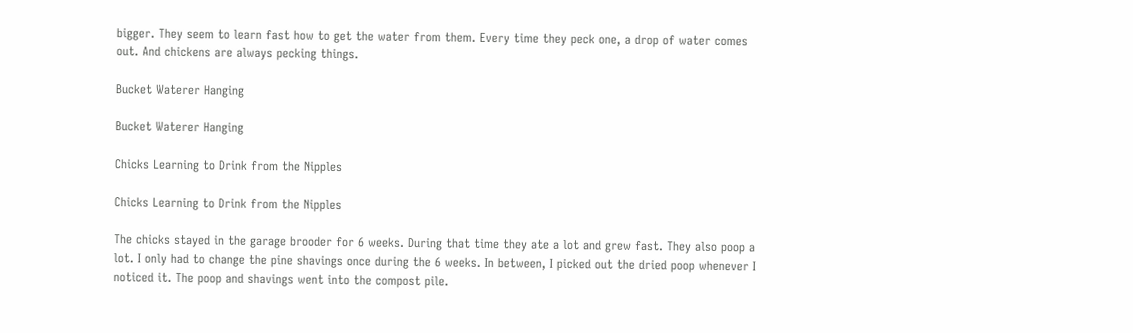bigger. They seem to learn fast how to get the water from them. Every time they peck one, a drop of water comes out. And chickens are always pecking things.

Bucket Waterer Hanging

Bucket Waterer Hanging

Chicks Learning to Drink from the Nipples

Chicks Learning to Drink from the Nipples

The chicks stayed in the garage brooder for 6 weeks. During that time they ate a lot and grew fast. They also poop a lot. I only had to change the pine shavings once during the 6 weeks. In between, I picked out the dried poop whenever I noticed it. The poop and shavings went into the compost pile.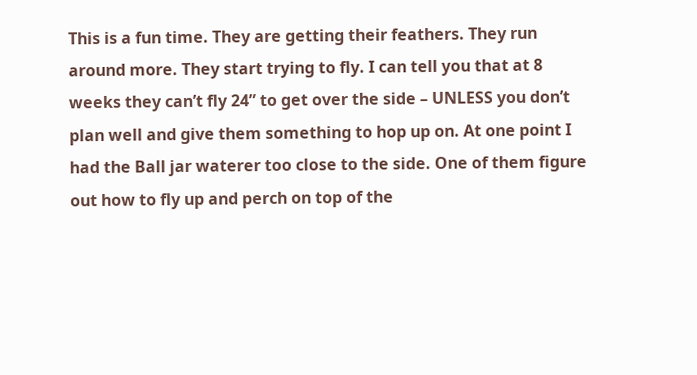This is a fun time. They are getting their feathers. They run around more. They start trying to fly. I can tell you that at 8 weeks they can’t fly 24” to get over the side – UNLESS you don’t plan well and give them something to hop up on. At one point I had the Ball jar waterer too close to the side. One of them figure out how to fly up and perch on top of the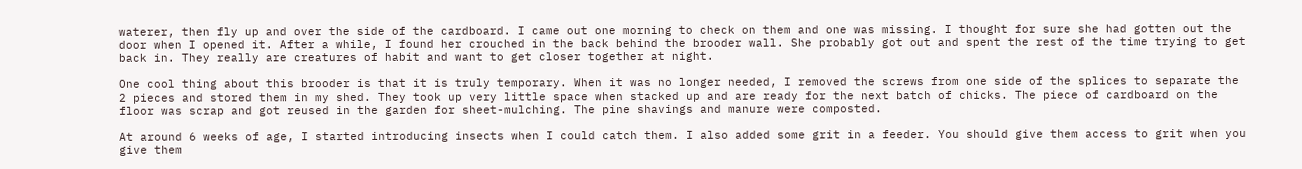waterer, then fly up and over the side of the cardboard. I came out one morning to check on them and one was missing. I thought for sure she had gotten out the door when I opened it. After a while, I found her crouched in the back behind the brooder wall. She probably got out and spent the rest of the time trying to get back in. They really are creatures of habit and want to get closer together at night.

One cool thing about this brooder is that it is truly temporary. When it was no longer needed, I removed the screws from one side of the splices to separate the 2 pieces and stored them in my shed. They took up very little space when stacked up and are ready for the next batch of chicks. The piece of cardboard on the floor was scrap and got reused in the garden for sheet-mulching. The pine shavings and manure were composted.

At around 6 weeks of age, I started introducing insects when I could catch them. I also added some grit in a feeder. You should give them access to grit when you give them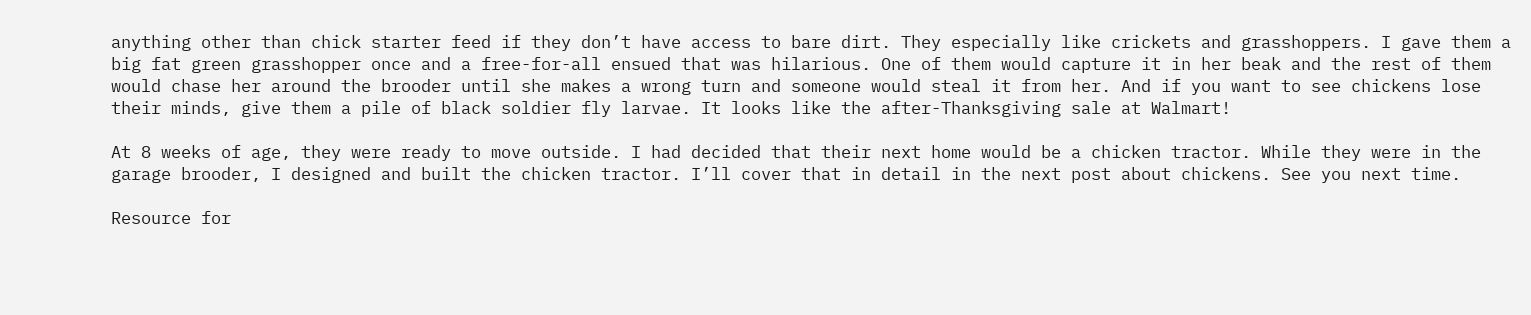anything other than chick starter feed if they don’t have access to bare dirt. They especially like crickets and grasshoppers. I gave them a big fat green grasshopper once and a free-for-all ensued that was hilarious. One of them would capture it in her beak and the rest of them would chase her around the brooder until she makes a wrong turn and someone would steal it from her. And if you want to see chickens lose their minds, give them a pile of black soldier fly larvae. It looks like the after-Thanksgiving sale at Walmart!

At 8 weeks of age, they were ready to move outside. I had decided that their next home would be a chicken tractor. While they were in the garage brooder, I designed and built the chicken tractor. I’ll cover that in detail in the next post about chickens. See you next time.

Resource for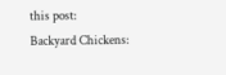this post:
Backyard Chickens: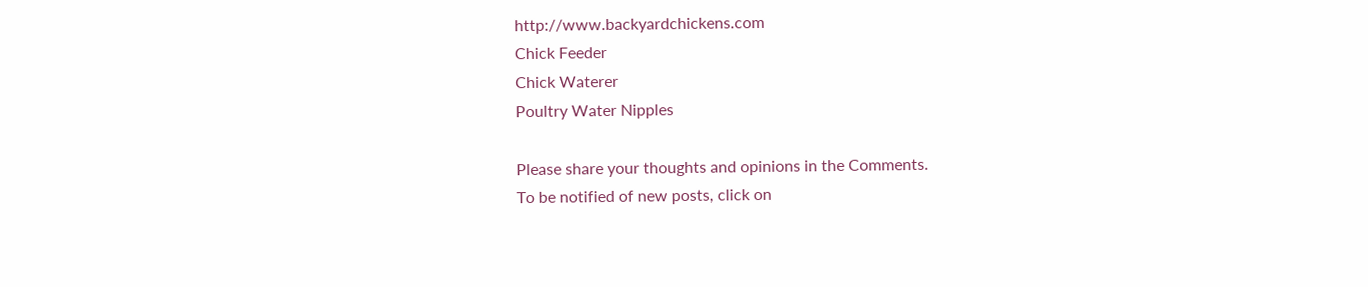http://www.backyardchickens.com
Chick Feeder
Chick Waterer
Poultry Water Nipples

Please share your thoughts and opinions in the Comments.
To be notified of new posts, click on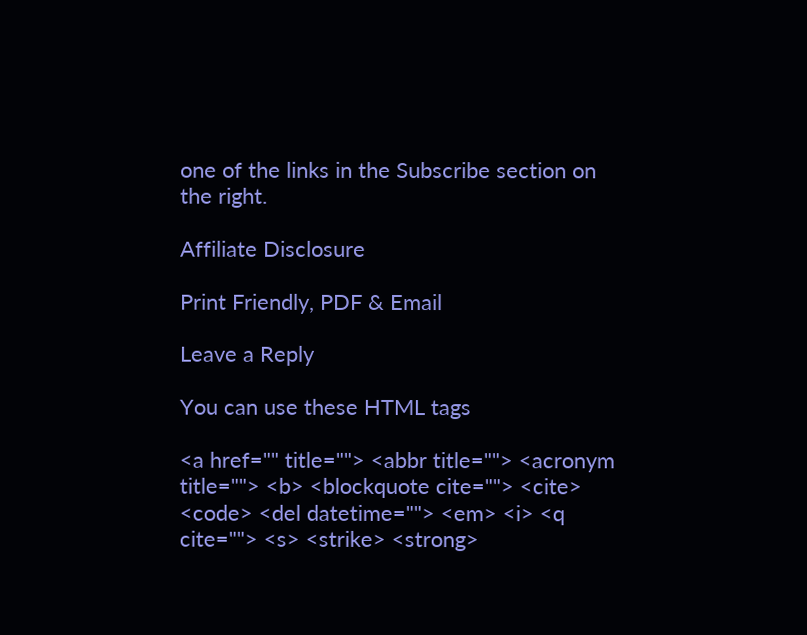one of the links in the Subscribe section on the right.

Affiliate Disclosure

Print Friendly, PDF & Email

Leave a Reply

You can use these HTML tags

<a href="" title=""> <abbr title=""> <acronym title=""> <b> <blockquote cite=""> <cite> <code> <del datetime=""> <em> <i> <q cite=""> <s> <strike> <strong>